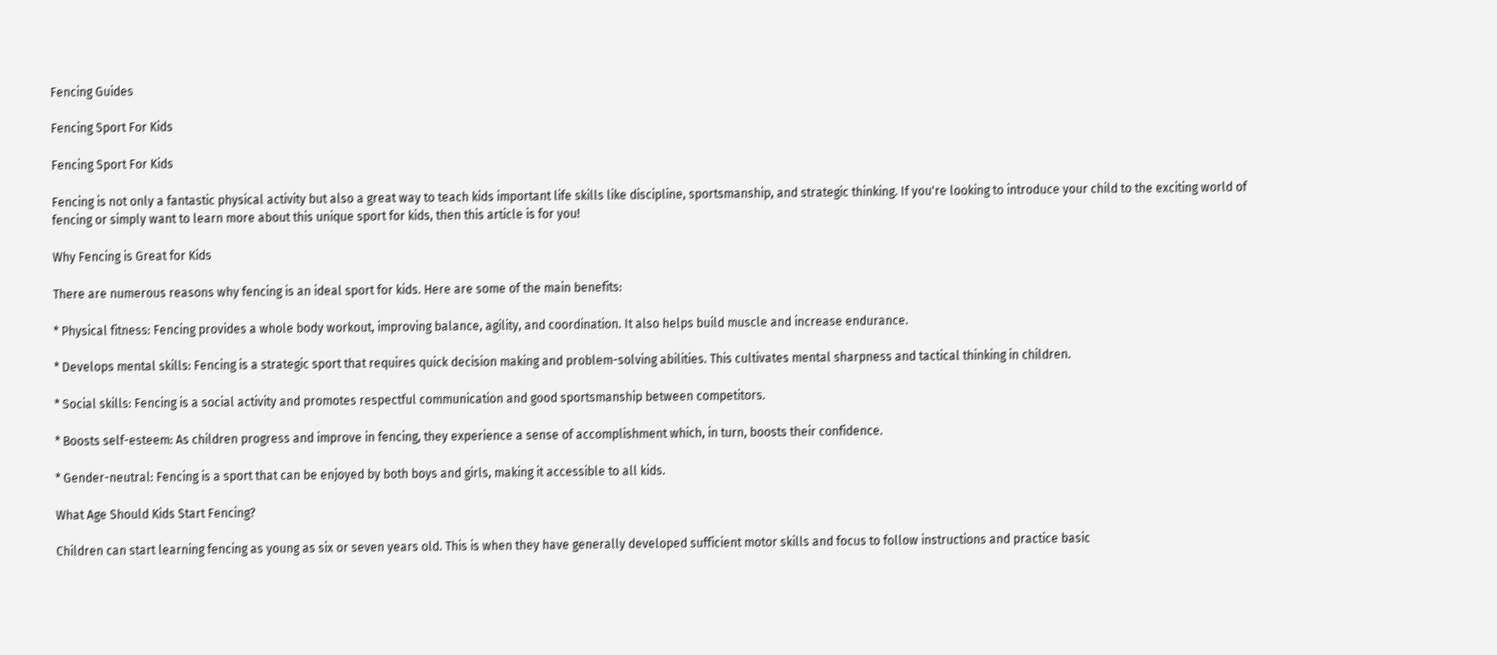Fencing Guides

Fencing Sport For Kids

Fencing Sport For Kids

Fencing is not only a fantastic physical activity but also a great way to teach kids important life skills like discipline, sportsmanship, and strategic thinking. If you're looking to introduce your child to the exciting world of fencing or simply want to learn more about this unique sport for kids, then this article is for you!

Why Fencing is Great for Kids

There are numerous reasons why fencing is an ideal sport for kids. Here are some of the main benefits:

* Physical fitness: Fencing provides a whole body workout, improving balance, agility, and coordination. It also helps build muscle and increase endurance.

* Develops mental skills: Fencing is a strategic sport that requires quick decision making and problem-solving abilities. This cultivates mental sharpness and tactical thinking in children.

* Social skills: Fencing is a social activity and promotes respectful communication and good sportsmanship between competitors.

* Boosts self-esteem: As children progress and improve in fencing, they experience a sense of accomplishment which, in turn, boosts their confidence.

* Gender-neutral: Fencing is a sport that can be enjoyed by both boys and girls, making it accessible to all kids.

What Age Should Kids Start Fencing?

Children can start learning fencing as young as six or seven years old. This is when they have generally developed sufficient motor skills and focus to follow instructions and practice basic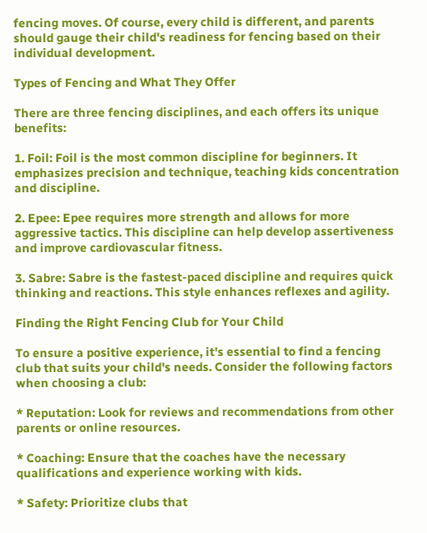fencing moves. Of course, every child is different, and parents should gauge their child's readiness for fencing based on their individual development.

Types of Fencing and What They Offer

There are three fencing disciplines, and each offers its unique benefits:

1. Foil: Foil is the most common discipline for beginners. It emphasizes precision and technique, teaching kids concentration and discipline.

2. Epee: Epee requires more strength and allows for more aggressive tactics. This discipline can help develop assertiveness and improve cardiovascular fitness.

3. Sabre: Sabre is the fastest-paced discipline and requires quick thinking and reactions. This style enhances reflexes and agility.

Finding the Right Fencing Club for Your Child

To ensure a positive experience, it's essential to find a fencing club that suits your child's needs. Consider the following factors when choosing a club:

* Reputation: Look for reviews and recommendations from other parents or online resources.

* Coaching: Ensure that the coaches have the necessary qualifications and experience working with kids.

* Safety: Prioritize clubs that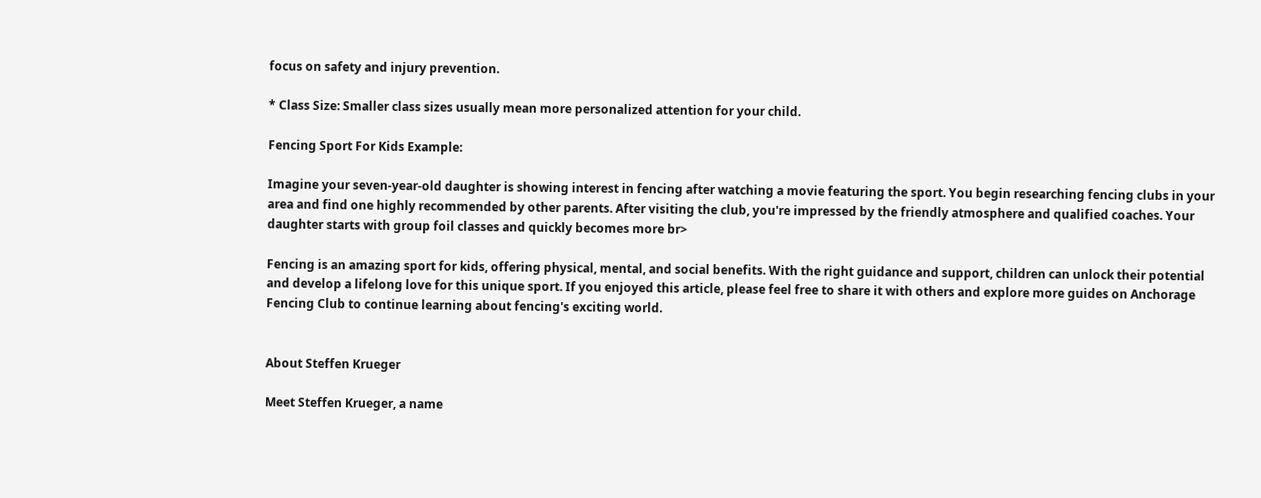focus on safety and injury prevention.

* Class Size: Smaller class sizes usually mean more personalized attention for your child.

Fencing Sport For Kids Example:

Imagine your seven-year-old daughter is showing interest in fencing after watching a movie featuring the sport. You begin researching fencing clubs in your area and find one highly recommended by other parents. After visiting the club, you're impressed by the friendly atmosphere and qualified coaches. Your daughter starts with group foil classes and quickly becomes more br>

Fencing is an amazing sport for kids, offering physical, mental, and social benefits. With the right guidance and support, children can unlock their potential and develop a lifelong love for this unique sport. If you enjoyed this article, please feel free to share it with others and explore more guides on Anchorage Fencing Club to continue learning about fencing's exciting world.


About Steffen Krueger

Meet Steffen Krueger, a name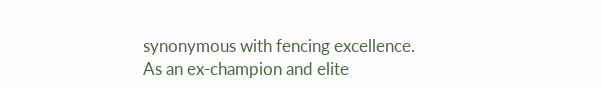synonymous with fencing excellence. As an ex-champion and elite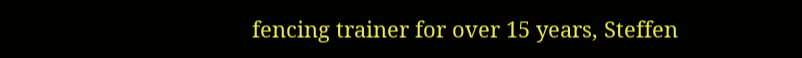fencing trainer for over 15 years, Steffen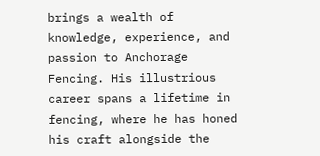brings a wealth of knowledge, experience, and passion to Anchorage Fencing. His illustrious career spans a lifetime in fencing, where he has honed his craft alongside the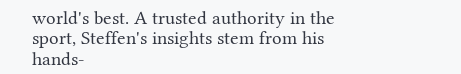world's best. A trusted authority in the sport, Steffen's insights stem from his hands-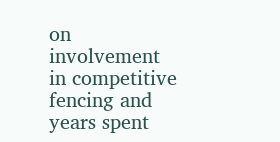on involvement in competitive fencing and years spent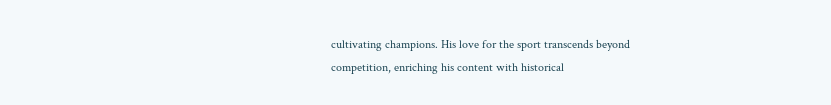cultivating champions. His love for the sport transcends beyond competition, enriching his content with historical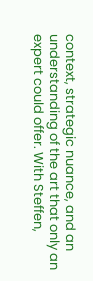context, strategic nuance, and an understanding of the art that only an expert could offer. With Steffen,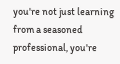you're not just learning from a seasoned professional, you're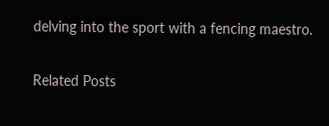delving into the sport with a fencing maestro.

Related Posts